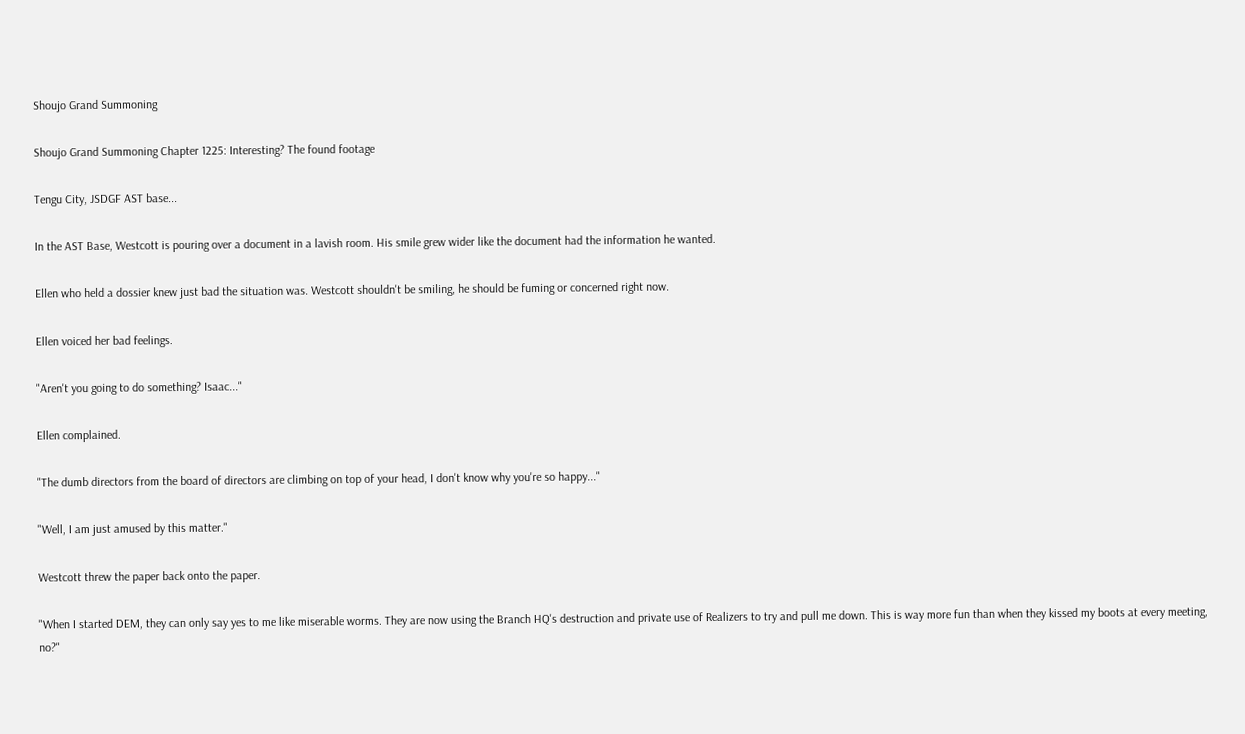Shoujo Grand Summoning

Shoujo Grand Summoning Chapter 1225: Interesting? The found footage

Tengu City, JSDGF AST base...

In the AST Base, Westcott is pouring over a document in a lavish room. His smile grew wider like the document had the information he wanted.

Ellen who held a dossier knew just bad the situation was. Westcott shouldn't be smiling, he should be fuming or concerned right now.

Ellen voiced her bad feelings.

"Aren't you going to do something? Isaac..."

Ellen complained.

"The dumb directors from the board of directors are climbing on top of your head, I don't know why you're so happy..."

"Well, I am just amused by this matter."

Westcott threw the paper back onto the paper.

"When I started DEM, they can only say yes to me like miserable worms. They are now using the Branch HQ's destruction and private use of Realizers to try and pull me down. This is way more fun than when they kissed my boots at every meeting, no?"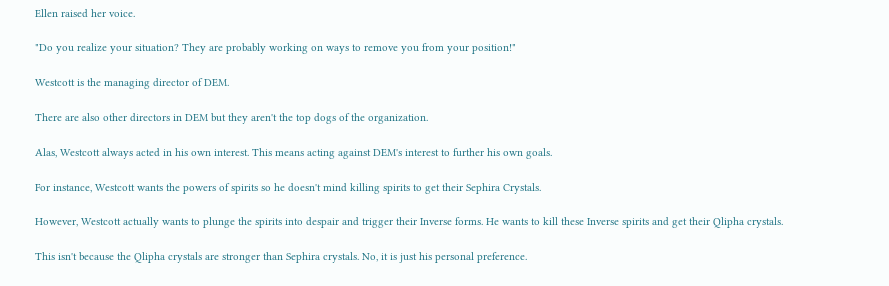Ellen raised her voice.

"Do you realize your situation? They are probably working on ways to remove you from your position!"

Westcott is the managing director of DEM.

There are also other directors in DEM but they aren't the top dogs of the organization.

Alas, Westcott always acted in his own interest. This means acting against DEM's interest to further his own goals.

For instance, Westcott wants the powers of spirits so he doesn't mind killing spirits to get their Sephira Crystals.

However, Westcott actually wants to plunge the spirits into despair and trigger their Inverse forms. He wants to kill these Inverse spirits and get their Qlipha crystals.

This isn't because the Qlipha crystals are stronger than Sephira crystals. No, it is just his personal preference.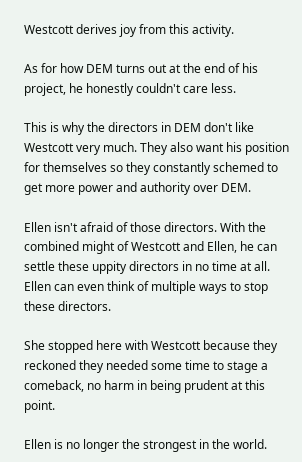Westcott derives joy from this activity.

As for how DEM turns out at the end of his project, he honestly couldn't care less.

This is why the directors in DEM don't like Westcott very much. They also want his position for themselves so they constantly schemed to get more power and authority over DEM.

Ellen isn't afraid of those directors. With the combined might of Westcott and Ellen, he can settle these uppity directors in no time at all. Ellen can even think of multiple ways to stop these directors.

She stopped here with Westcott because they reckoned they needed some time to stage a comeback, no harm in being prudent at this point.

Ellen is no longer the strongest in the world.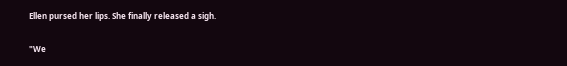Ellen pursed her lips. She finally released a sigh.

"We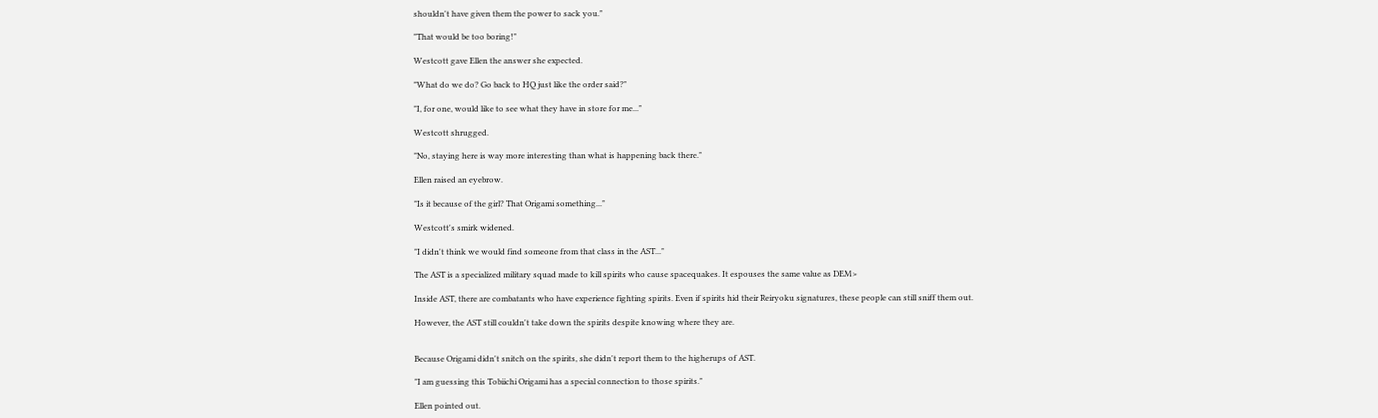shouldn't have given them the power to sack you."

"That would be too boring!"

Westcott gave Ellen the answer she expected.

"What do we do? Go back to HQ just like the order said?"

"I, for one, would like to see what they have in store for me..."

Westcott shrugged.

"No, staying here is way more interesting than what is happening back there."

Ellen raised an eyebrow.

"Is it because of the girl? That Origami something..."

Westcott's smirk widened.

"I didn't think we would find someone from that class in the AST..."

The AST is a specialized military squad made to kill spirits who cause spacequakes. It espouses the same value as DEM>

Inside AST, there are combatants who have experience fighting spirits. Even if spirits hid their Reiryoku signatures, these people can still sniff them out.

However, the AST still couldn't take down the spirits despite knowing where they are.


Because Origami didn't snitch on the spirits, she didn't report them to the higherups of AST.

"I am guessing this Tobiichi Origami has a special connection to those spirits."

Ellen pointed out.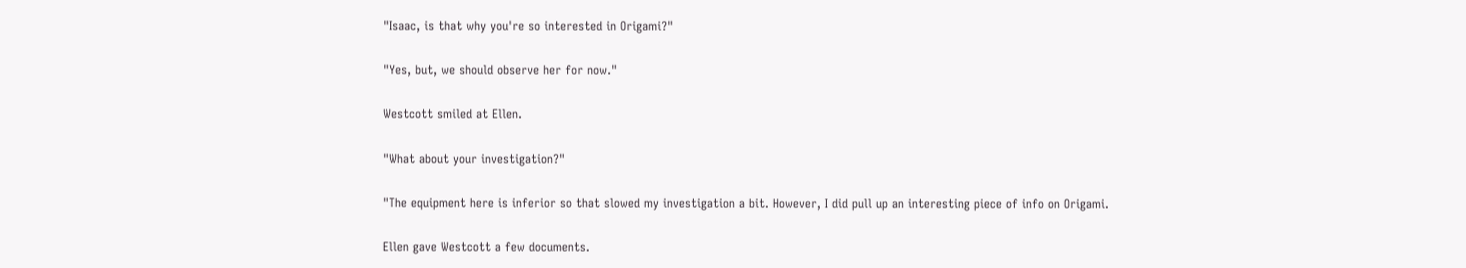"Isaac, is that why you're so interested in Origami?"

"Yes, but, we should observe her for now."

Westcott smiled at Ellen.

"What about your investigation?"

"The equipment here is inferior so that slowed my investigation a bit. However, I did pull up an interesting piece of info on Origami.

Ellen gave Westcott a few documents.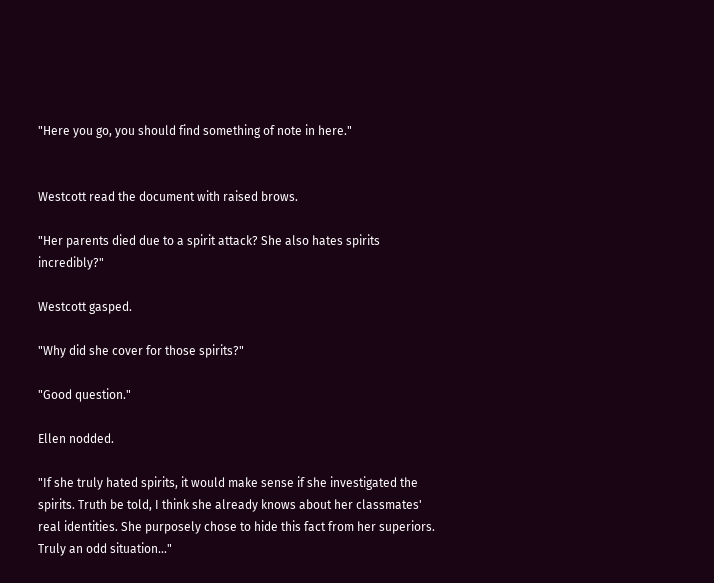"Here you go, you should find something of note in here."


Westcott read the document with raised brows.

"Her parents died due to a spirit attack? She also hates spirits incredibly?"

Westcott gasped.

"Why did she cover for those spirits?"

"Good question."

Ellen nodded.

"If she truly hated spirits, it would make sense if she investigated the spirits. Truth be told, I think she already knows about her classmates' real identities. She purposely chose to hide this fact from her superiors. Truly an odd situation..."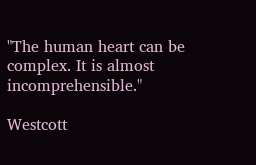"The human heart can be complex. It is almost incomprehensible."

Westcott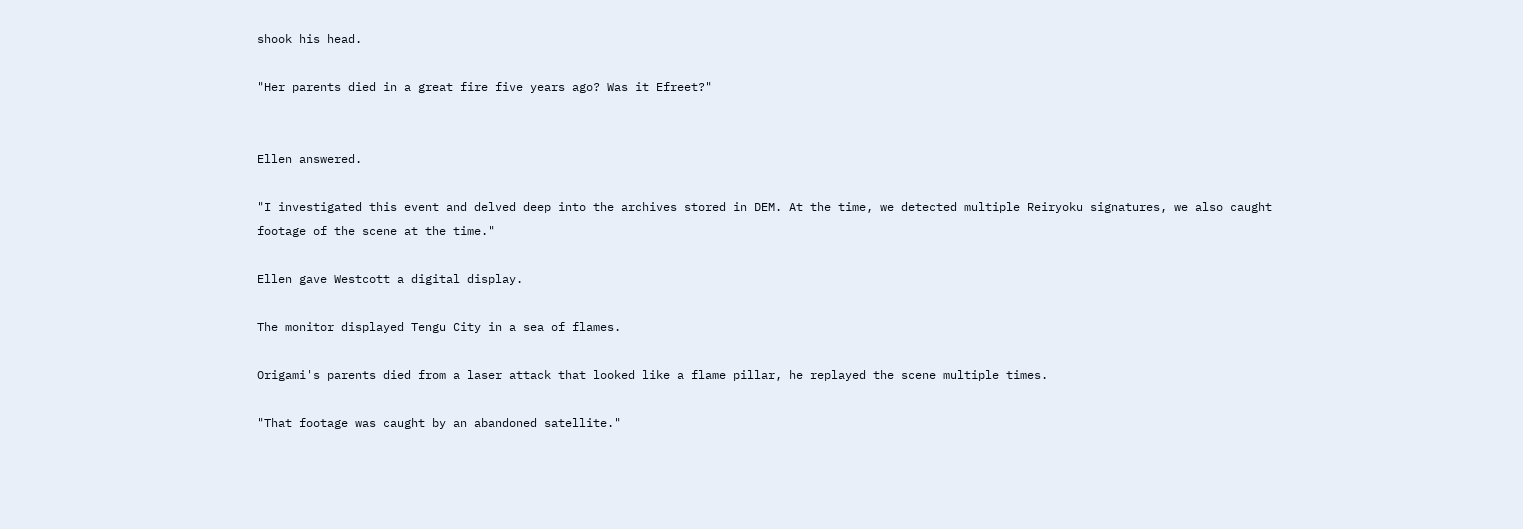shook his head.

"Her parents died in a great fire five years ago? Was it Efreet?"


Ellen answered.

"I investigated this event and delved deep into the archives stored in DEM. At the time, we detected multiple Reiryoku signatures, we also caught footage of the scene at the time."

Ellen gave Westcott a digital display.

The monitor displayed Tengu City in a sea of flames.

Origami's parents died from a laser attack that looked like a flame pillar, he replayed the scene multiple times.

"That footage was caught by an abandoned satellite."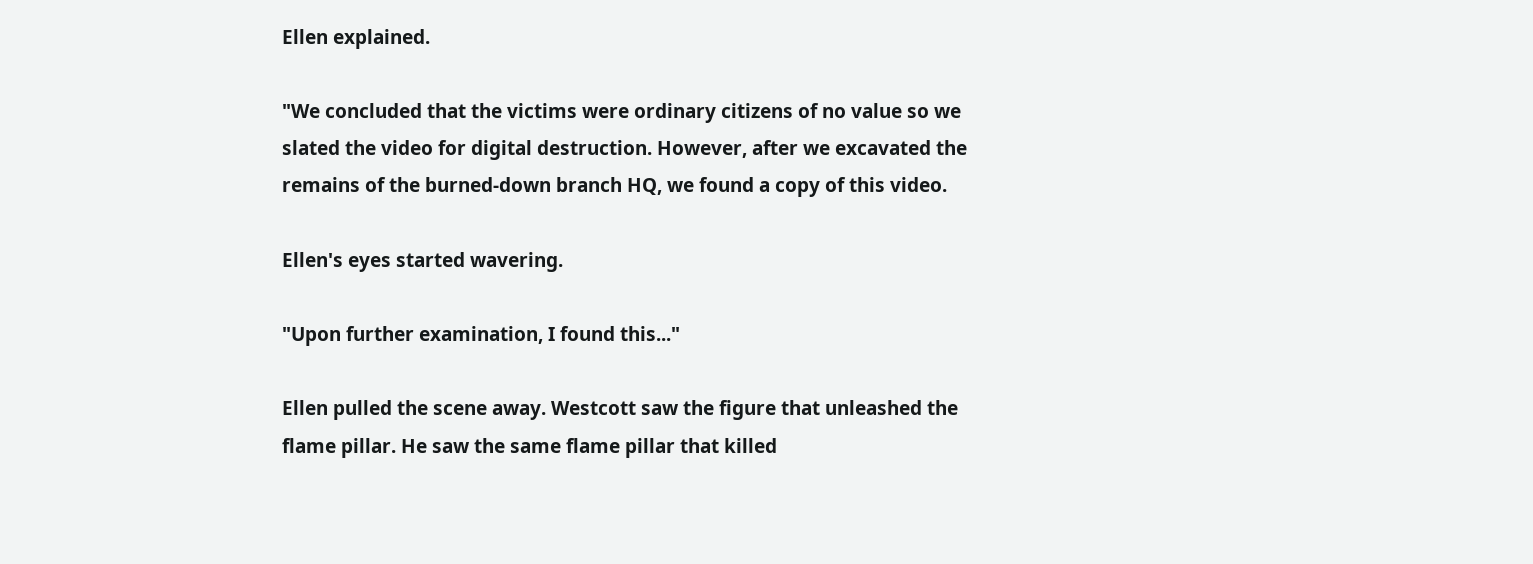Ellen explained.

"We concluded that the victims were ordinary citizens of no value so we slated the video for digital destruction. However, after we excavated the remains of the burned-down branch HQ, we found a copy of this video.

Ellen's eyes started wavering.

"Upon further examination, I found this..."

Ellen pulled the scene away. Westcott saw the figure that unleashed the flame pillar. He saw the same flame pillar that killed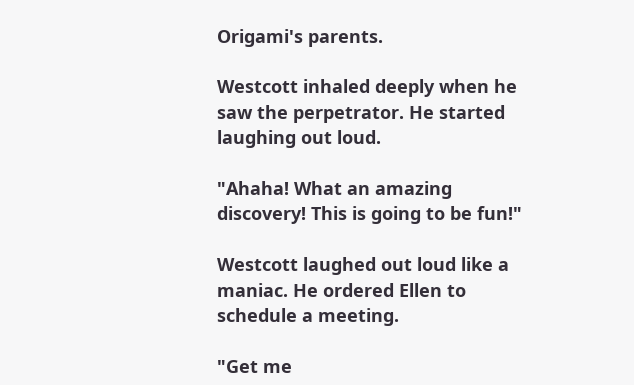Origami's parents.

Westcott inhaled deeply when he saw the perpetrator. He started laughing out loud.

"Ahaha! What an amazing discovery! This is going to be fun!"

Westcott laughed out loud like a maniac. He ordered Ellen to schedule a meeting.

"Get me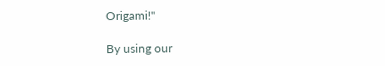Origami!"

By using our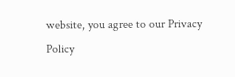website, you agree to our Privacy Policy